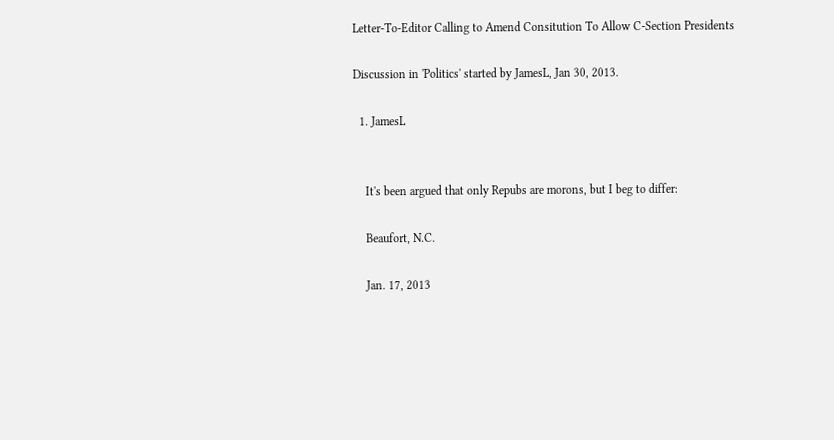Letter-To-Editor Calling to Amend Consitution To Allow C-Section Presidents

Discussion in 'Politics' started by JamesL, Jan 30, 2013.

  1. JamesL


    It's been argued that only Repubs are morons, but I beg to differ:

    Beaufort, N.C.

    Jan. 17, 2013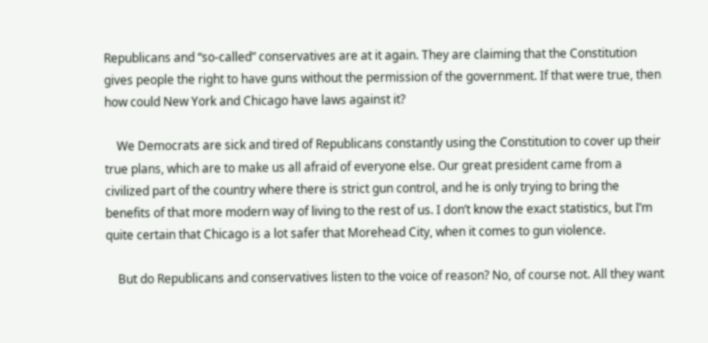Republicans and “so-called” conservatives are at it again. They are claiming that the Constitution gives people the right to have guns without the permission of the government. If that were true, then how could New York and Chicago have laws against it?

    We Democrats are sick and tired of Republicans constantly using the Constitution to cover up their true plans, which are to make us all afraid of everyone else. Our great president came from a civilized part of the country where there is strict gun control, and he is only trying to bring the benefits of that more modern way of living to the rest of us. I don’t know the exact statistics, but I’m quite certain that Chicago is a lot safer that Morehead City, when it comes to gun violence.

    But do Republicans and conservatives listen to the voice of reason? No, of course not. All they want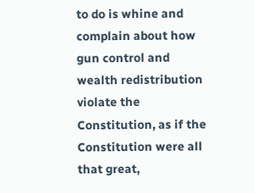to do is whine and complain about how gun control and wealth redistribution violate the Constitution, as if the Constitution were all that great,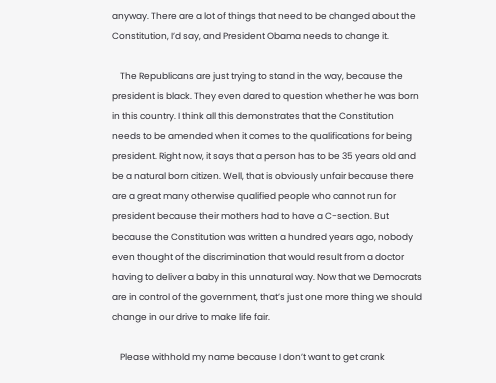anyway. There are a lot of things that need to be changed about the Constitution, I’d say, and President Obama needs to change it.

    The Republicans are just trying to stand in the way, because the president is black. They even dared to question whether he was born in this country. I think all this demonstrates that the Constitution needs to be amended when it comes to the qualifications for being president. Right now, it says that a person has to be 35 years old and be a natural born citizen. Well, that is obviously unfair because there are a great many otherwise qualified people who cannot run for president because their mothers had to have a C-section. But because the Constitution was written a hundred years ago, nobody even thought of the discrimination that would result from a doctor having to deliver a baby in this unnatural way. Now that we Democrats are in control of the government, that’s just one more thing we should change in our drive to make life fair.

    Please withhold my name because I don’t want to get crank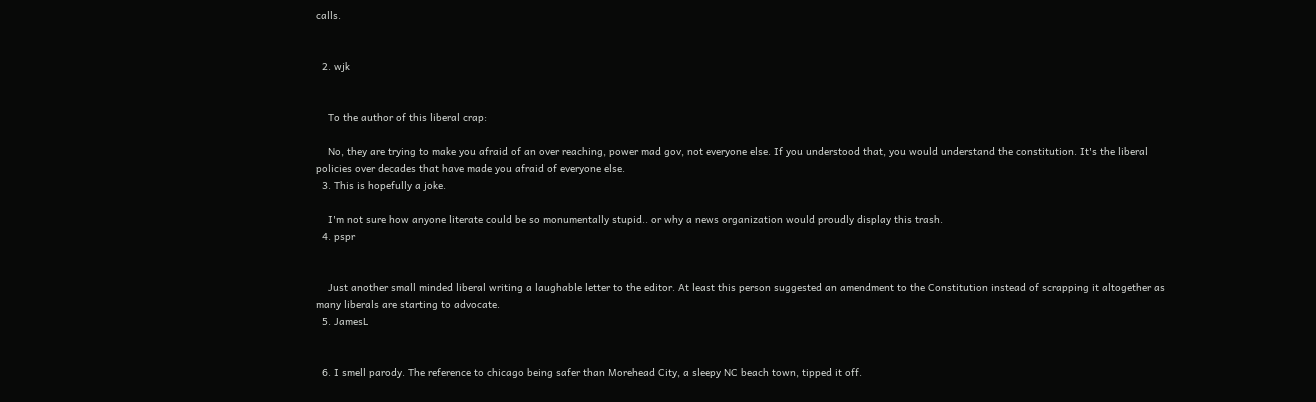calls.


  2. wjk


    To the author of this liberal crap:

    No, they are trying to make you afraid of an over reaching, power mad gov, not everyone else. If you understood that, you would understand the constitution. It's the liberal policies over decades that have made you afraid of everyone else.
  3. This is hopefully a joke.

    I'm not sure how anyone literate could be so monumentally stupid.. or why a news organization would proudly display this trash.
  4. pspr


    Just another small minded liberal writing a laughable letter to the editor. At least this person suggested an amendment to the Constitution instead of scrapping it altogether as many liberals are starting to advocate.
  5. JamesL


  6. I smell parody. The reference to chicago being safer than Morehead City, a sleepy NC beach town, tipped it off.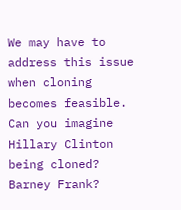We may have to address this issue when cloning becomes feasible. Can you imagine Hillary Clinton being cloned? Barney Frank?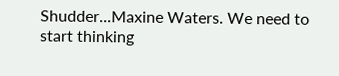Shudder...Maxine Waters. We need to start thinking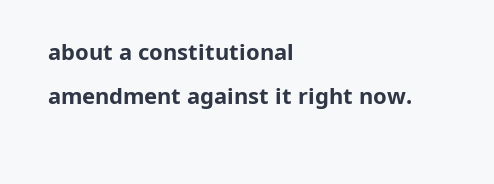about a constitutional amendment against it right now.